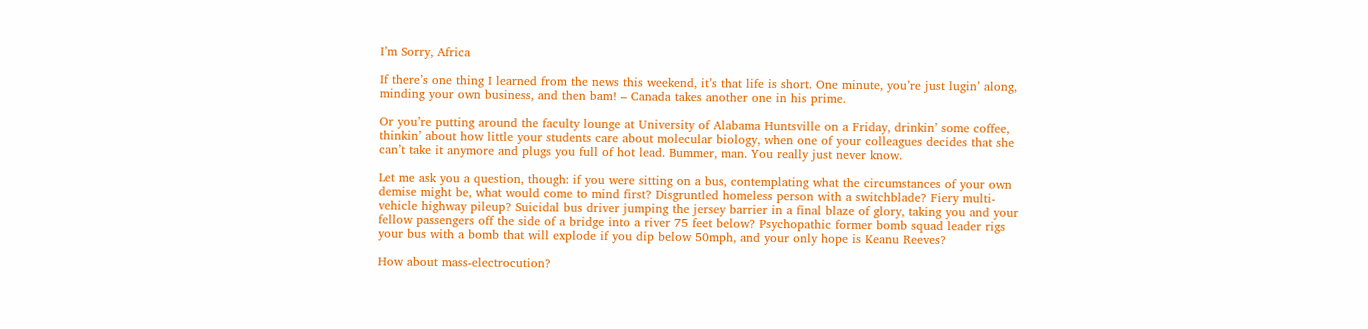I’m Sorry, Africa

If there’s one thing I learned from the news this weekend, it’s that life is short. One minute, you’re just lugin’ along, minding your own business, and then bam! – Canada takes another one in his prime.

Or you’re putting around the faculty lounge at University of Alabama Huntsville on a Friday, drinkin’ some coffee, thinkin’ about how little your students care about molecular biology, when one of your colleagues decides that she can’t take it anymore and plugs you full of hot lead. Bummer, man. You really just never know.

Let me ask you a question, though: if you were sitting on a bus, contemplating what the circumstances of your own demise might be, what would come to mind first? Disgruntled homeless person with a switchblade? Fiery multi-vehicle highway pileup? Suicidal bus driver jumping the jersey barrier in a final blaze of glory, taking you and your fellow passengers off the side of a bridge into a river 75 feet below? Psychopathic former bomb squad leader rigs your bus with a bomb that will explode if you dip below 50mph, and your only hope is Keanu Reeves?

How about mass-electrocution?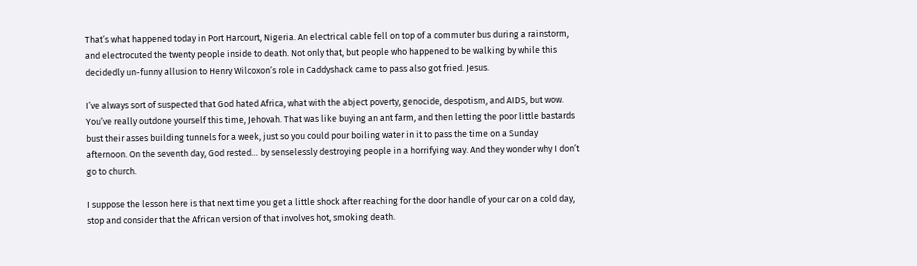That’s what happened today in Port Harcourt, Nigeria. An electrical cable fell on top of a commuter bus during a rainstorm, and electrocuted the twenty people inside to death. Not only that, but people who happened to be walking by while this decidedly un-funny allusion to Henry Wilcoxon’s role in Caddyshack came to pass also got fried. Jesus.

I’ve always sort of suspected that God hated Africa, what with the abject poverty, genocide, despotism, and AIDS, but wow. You’ve really outdone yourself this time, Jehovah. That was like buying an ant farm, and then letting the poor little bastards bust their asses building tunnels for a week, just so you could pour boiling water in it to pass the time on a Sunday afternoon. On the seventh day, God rested… by senselessly destroying people in a horrifying way. And they wonder why I don’t go to church.

I suppose the lesson here is that next time you get a little shock after reaching for the door handle of your car on a cold day, stop and consider that the African version of that involves hot, smoking death.